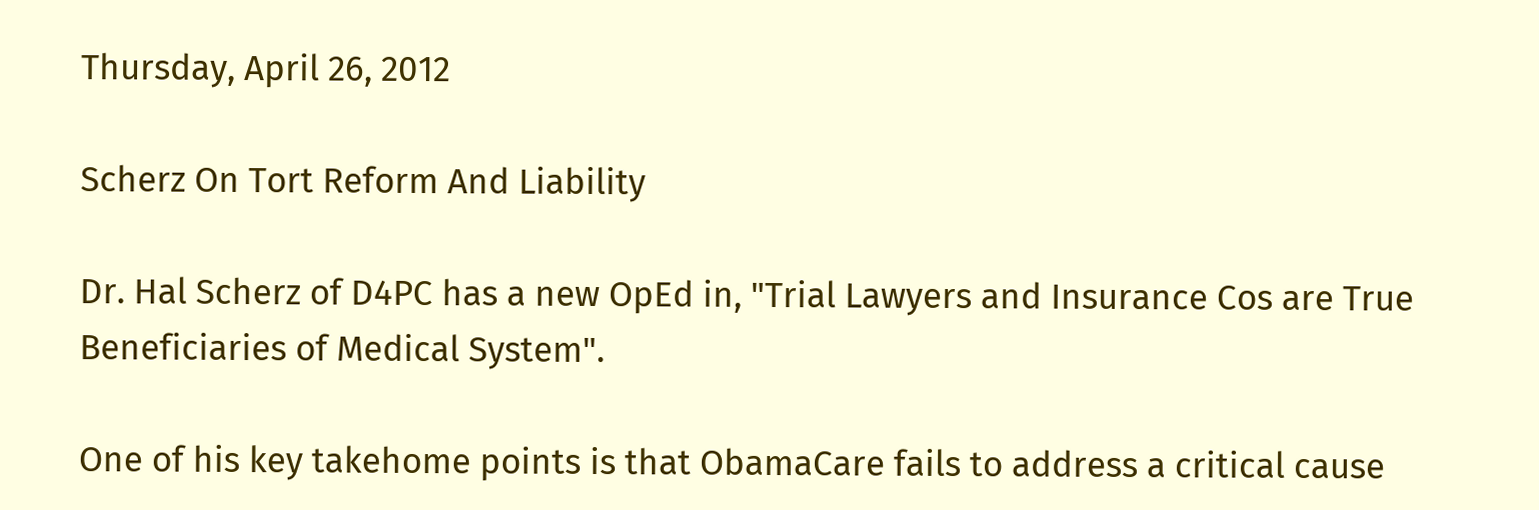Thursday, April 26, 2012

Scherz On Tort Reform And Liability

Dr. Hal Scherz of D4PC has a new OpEd in, "Trial Lawyers and Insurance Cos are True Beneficiaries of Medical System".

One of his key takehome points is that ObamaCare fails to address a critical cause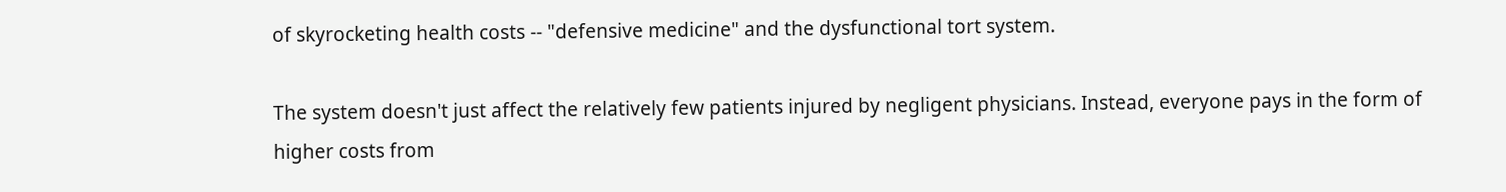of skyrocketing health costs -- "defensive medicine" and the dysfunctional tort system.

The system doesn't just affect the relatively few patients injured by negligent physicians. Instead, everyone pays in the form of higher costs from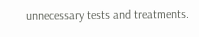unnecessary tests and treatments.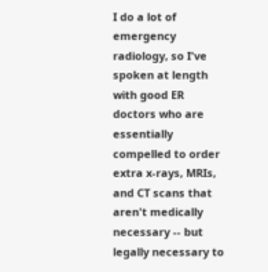I do a lot of emergency radiology, so I've spoken at length with good ER doctors who are essentially compelled to order extra x-rays, MRIs, and CT scans that aren't medically necessary -- but legally necessary to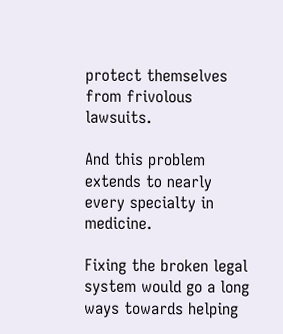protect themselves from frivolous lawsuits.

And this problem extends to nearly every specialty in medicine.

Fixing the broken legal system would go a long ways towards helping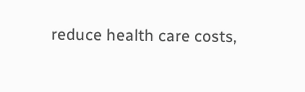reduce health care costs,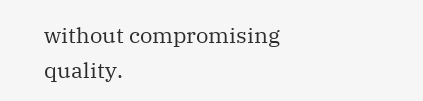without compromising quality.